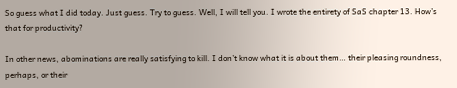So guess what I did today. Just guess. Try to guess. Well, I will tell you. I wrote the entirety of SaS chapter 13. How’s that for productivity?

In other news, abominations are really satisfying to kill. I don’t know what it is about them… their pleasing roundness, perhaps, or their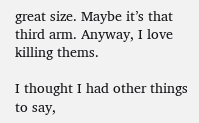great size. Maybe it’s that third arm. Anyway, I love killing thems.

I thought I had other things to say,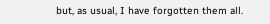but, as usual, I have forgotten them all.